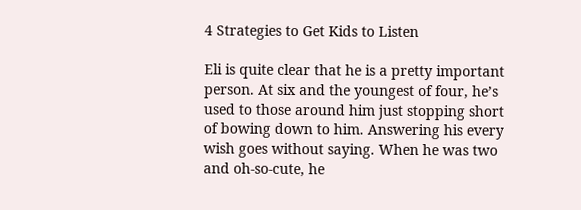4 Strategies to Get Kids to Listen

Eli is quite clear that he is a pretty important person. At six and the youngest of four, he’s used to those around him just stopping short of bowing down to him. Answering his every wish goes without saying. When he was two and oh-so-cute, he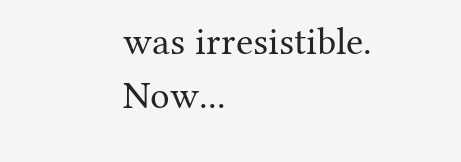was irresistible. Now...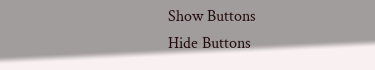Show Buttons
Hide Buttons